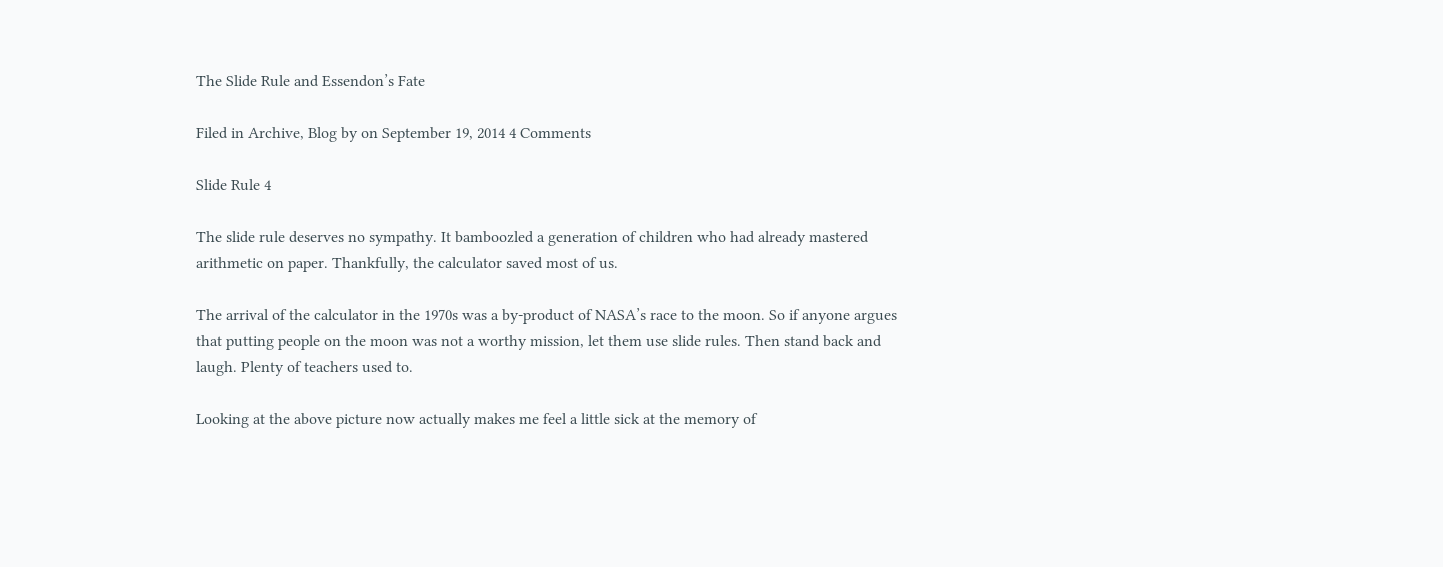The Slide Rule and Essendon’s Fate

Filed in Archive, Blog by on September 19, 2014 4 Comments

Slide Rule 4

The slide rule deserves no sympathy. It bamboozled a generation of children who had already mastered arithmetic on paper. Thankfully, the calculator saved most of us.

The arrival of the calculator in the 1970s was a by-product of NASA’s race to the moon. So if anyone argues that putting people on the moon was not a worthy mission, let them use slide rules. Then stand back and laugh. Plenty of teachers used to.

Looking at the above picture now actually makes me feel a little sick at the memory of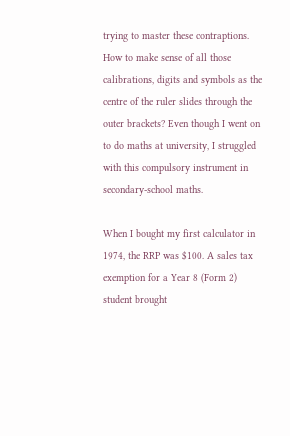trying to master these contraptions. How to make sense of all those calibrations, digits and symbols as the centre of the ruler slides through the outer brackets? Even though I went on to do maths at university, I struggled with this compulsory instrument in secondary-school maths.

When I bought my first calculator in 1974, the RRP was $100. A sales tax exemption for a Year 8 (Form 2) student brought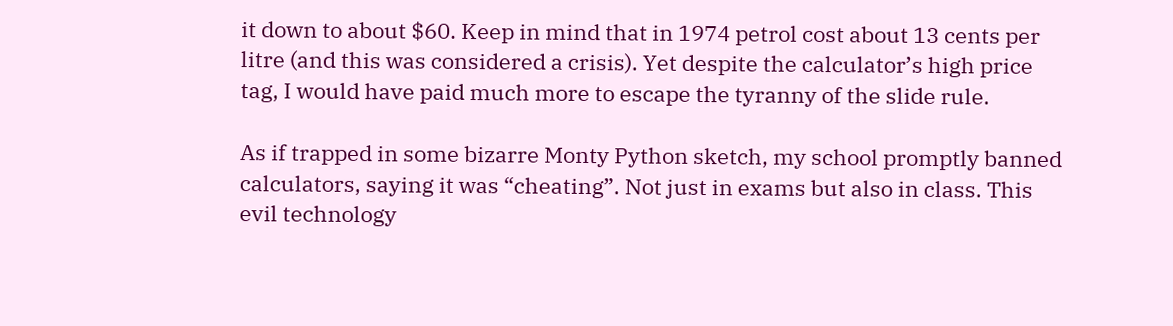it down to about $60. Keep in mind that in 1974 petrol cost about 13 cents per litre (and this was considered a crisis). Yet despite the calculator’s high price tag, I would have paid much more to escape the tyranny of the slide rule.

As if trapped in some bizarre Monty Python sketch, my school promptly banned calculators, saying it was “cheating”. Not just in exams but also in class. This evil technology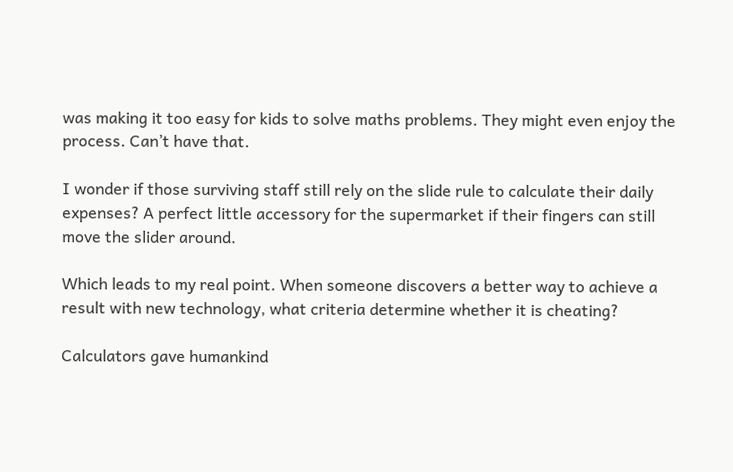was making it too easy for kids to solve maths problems. They might even enjoy the process. Can’t have that.

I wonder if those surviving staff still rely on the slide rule to calculate their daily expenses? A perfect little accessory for the supermarket if their fingers can still move the slider around.

Which leads to my real point. When someone discovers a better way to achieve a result with new technology, what criteria determine whether it is cheating?

Calculators gave humankind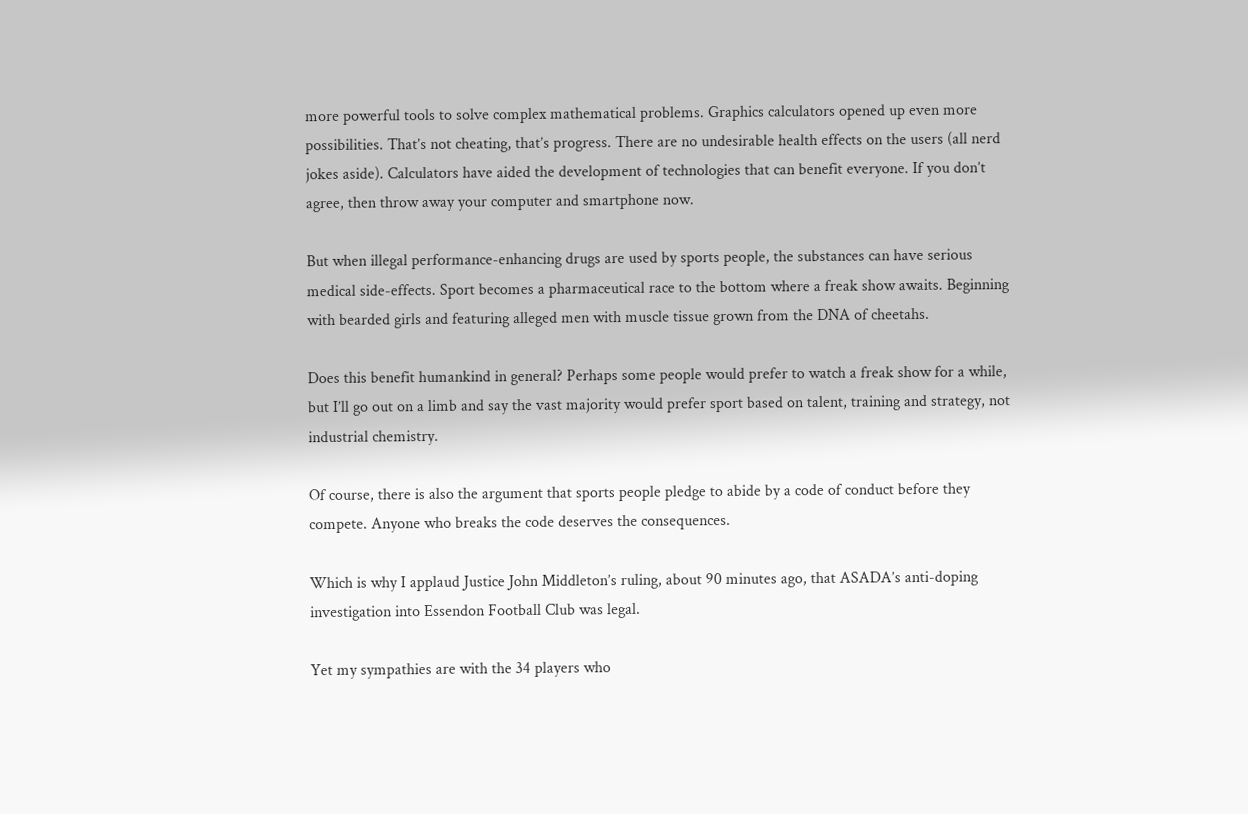more powerful tools to solve complex mathematical problems. Graphics calculators opened up even more possibilities. That’s not cheating, that’s progress. There are no undesirable health effects on the users (all nerd jokes aside). Calculators have aided the development of technologies that can benefit everyone. If you don’t agree, then throw away your computer and smartphone now.

But when illegal performance-enhancing drugs are used by sports people, the substances can have serious medical side-effects. Sport becomes a pharmaceutical race to the bottom where a freak show awaits. Beginning with bearded girls and featuring alleged men with muscle tissue grown from the DNA of cheetahs.

Does this benefit humankind in general? Perhaps some people would prefer to watch a freak show for a while, but I’ll go out on a limb and say the vast majority would prefer sport based on talent, training and strategy, not industrial chemistry.

Of course, there is also the argument that sports people pledge to abide by a code of conduct before they compete. Anyone who breaks the code deserves the consequences.

Which is why I applaud Justice John Middleton’s ruling, about 90 minutes ago, that ASADA’s anti-doping investigation into Essendon Football Club was legal.

Yet my sympathies are with the 34 players who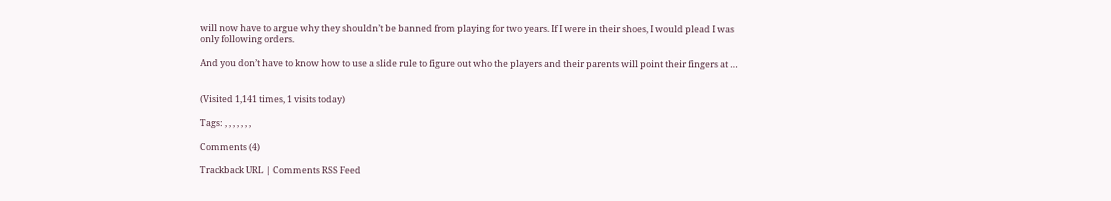will now have to argue why they shouldn’t be banned from playing for two years. If I were in their shoes, I would plead I was only following orders.

And you don’t have to know how to use a slide rule to figure out who the players and their parents will point their fingers at …


(Visited 1,141 times, 1 visits today)

Tags: , , , , , , ,

Comments (4)

Trackback URL | Comments RSS Feed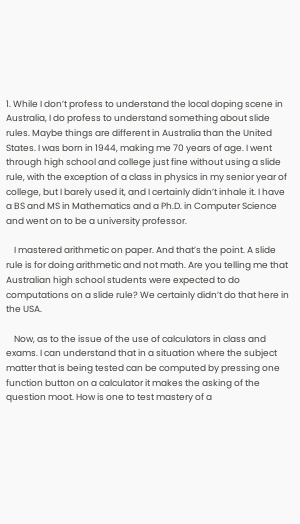1. While I don’t profess to understand the local doping scene in Australia, I do profess to understand something about slide rules. Maybe things are different in Australia than the United States. I was born in 1944, making me 70 years of age. I went through high school and college just fine without using a slide rule, with the exception of a class in physics in my senior year of college, but I barely used it, and I certainly didn’t inhale it. I have a BS and MS in Mathematics and a Ph.D. in Computer Science and went on to be a university professor.

    I mastered arithmetic on paper. And that’s the point. A slide rule is for doing arithmetic and not math. Are you telling me that Australian high school students were expected to do computations on a slide rule? We certainly didn’t do that here in the USA.

    Now, as to the issue of the use of calculators in class and exams. I can understand that in a situation where the subject matter that is being tested can be computed by pressing one function button on a calculator it makes the asking of the question moot. How is one to test mastery of a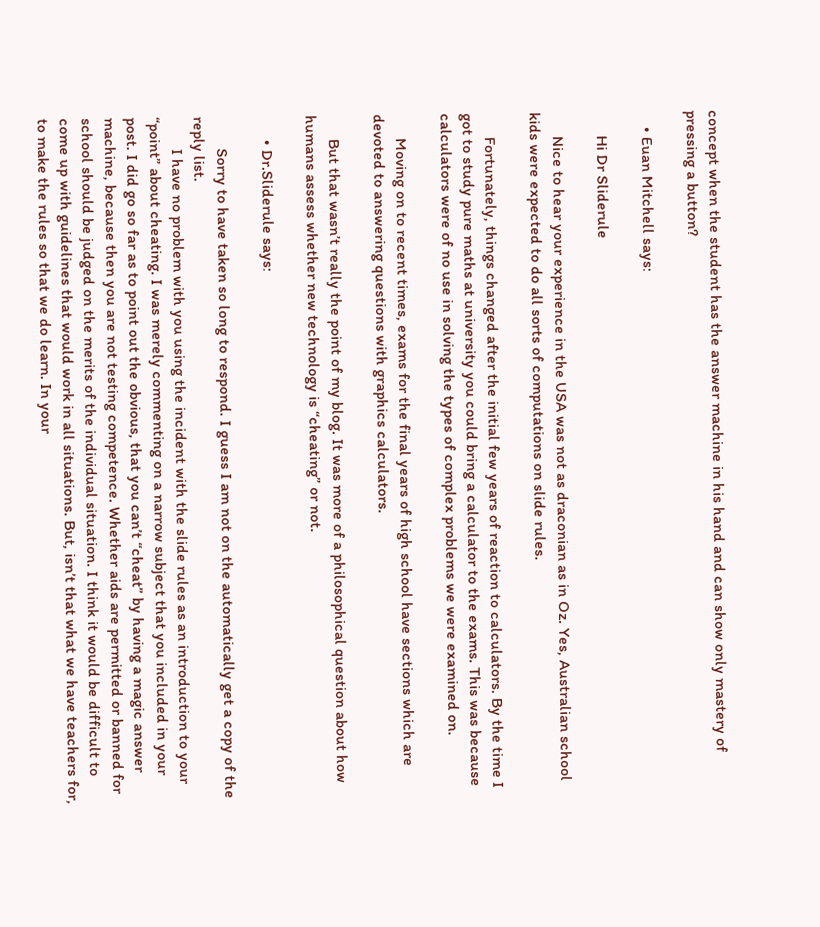concept when the student has the answer machine in his hand and can show only mastery of pressing a button?

    • Euan Mitchell says:

      Hi Dr Sliderule

      Nice to hear your experience in the USA was not as draconian as in Oz. Yes, Australian school kids were expected to do all sorts of computations on slide rules.

      Fortunately, things changed after the initial few years of reaction to calculators. By the time I got to study pure maths at university you could bring a calculator to the exams. This was because calculators were of no use in solving the types of complex problems we were examined on.

      Moving on to recent times, exams for the final years of high school have sections which are devoted to answering questions with graphics calculators.

      But that wasn’t really the point of my blog. It was more of a philosophical question about how humans assess whether new technology is “cheating” or not.

      • Dr.Sliderule says:

        Sorry to have taken so long to respond. I guess I am not on the automatically get a copy of the reply list.
        I have no problem with you using the incident with the slide rules as an introduction to your “point” about cheating. I was merely commenting on a narrow subject that you included in your post. I did go so far as to point out the obvious, that you can’t “cheat” by having a magic answer machine, because then you are not testing competence. Whether aids are permitted or banned for school should be judged on the merits of the individual situation. I think it would be difficult to come up with guidelines that would work in all situations. But, isn’t that what we have teachers for, to make the rules so that we do learn. In your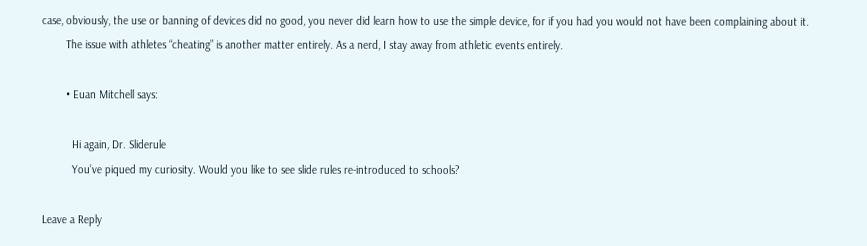case, obviously, the use or banning of devices did no good, you never did learn how to use the simple device, for if you had you would not have been complaining about it.
        The issue with athletes “cheating” is another matter entirely. As a nerd, I stay away from athletic events entirely.

        • Euan Mitchell says:

          Hi again, Dr. Sliderule
          You’ve piqued my curiosity. Would you like to see slide rules re-introduced to schools?

Leave a Reply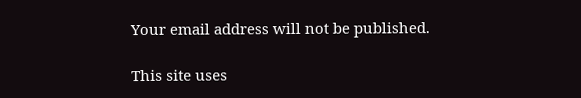Your email address will not be published.

This site uses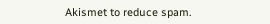Akismet to reduce spam.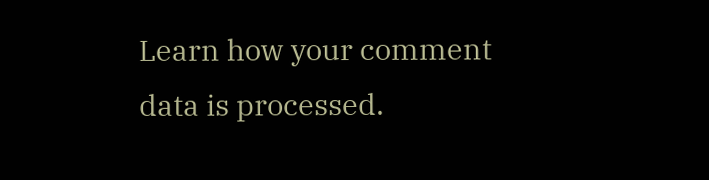Learn how your comment data is processed.